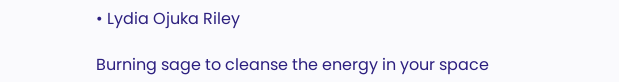• Lydia Ojuka Riley

Burning sage to cleanse the energy in your space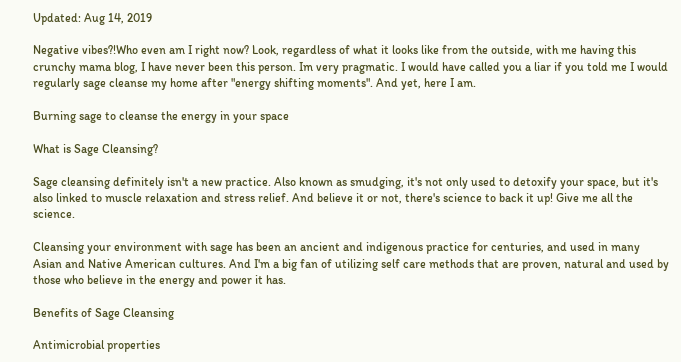Updated: Aug 14, 2019

Negative vibes?!Who even am I right now? Look, regardless of what it looks like from the outside, with me having this crunchy mama blog, I have never been this person. Im very pragmatic. I would have called you a liar if you told me I would regularly sage cleanse my home after "energy shifting moments". And yet, here I am.

Burning sage to cleanse the energy in your space

What is Sage Cleansing?

Sage cleansing definitely isn't a new practice. Also known as smudging, it's not only used to detoxify your space, but it's also linked to muscle relaxation and stress relief. And believe it or not, there's science to back it up! Give me all the science.

Cleansing your environment with sage has been an ancient and indigenous practice for centuries, and used in many Asian and Native American cultures. And I'm a big fan of utilizing self care methods that are proven, natural and used by those who believe in the energy and power it has.

Benefits of Sage Cleansing

Antimicrobial properties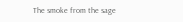The smoke from the sage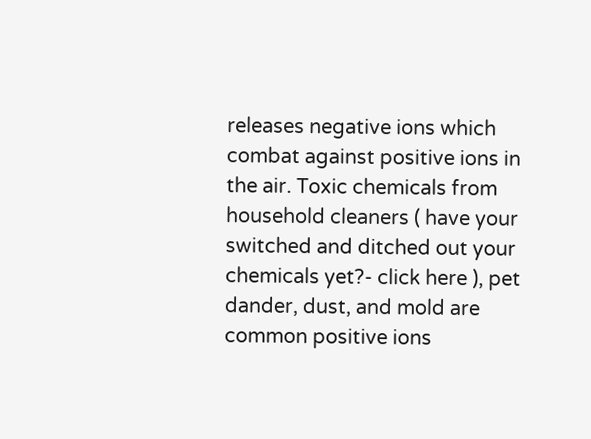releases negative ions which combat against positive ions in the air. Toxic chemicals from household cleaners ( have your switched and ditched out your chemicals yet?- click here ), pet dander, dust, and mold are common positive ions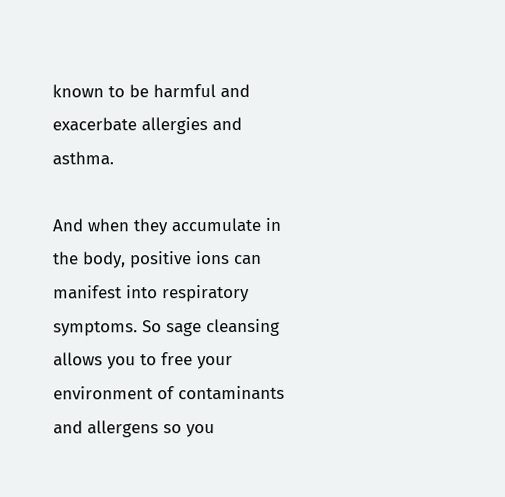known to be harmful and exacerbate allergies and asthma.

And when they accumulate in the body, positive ions can manifest into respiratory symptoms. So sage cleansing allows you to free your environment of contaminants and allergens so you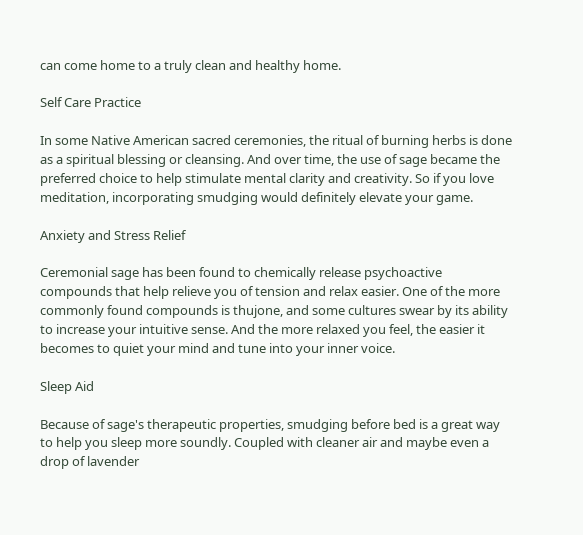can come home to a truly clean and healthy home.

Self Care Practice

In some Native American sacred ceremonies, the ritual of burning herbs is done as a spiritual blessing or cleansing. And over time, the use of sage became the preferred choice to help stimulate mental clarity and creativity. So if you love meditation, incorporating smudging would definitely elevate your game.

Anxiety and Stress Relief

Ceremonial sage has been found to chemically release psychoactive compounds that help relieve you of tension and relax easier. One of the more commonly found compounds is thujone, and some cultures swear by its ability to increase your intuitive sense. And the more relaxed you feel, the easier it becomes to quiet your mind and tune into your inner voice.

Sleep Aid

Because of sage's therapeutic properties, smudging before bed is a great way to help you sleep more soundly. Coupled with cleaner air and maybe even a drop of lavender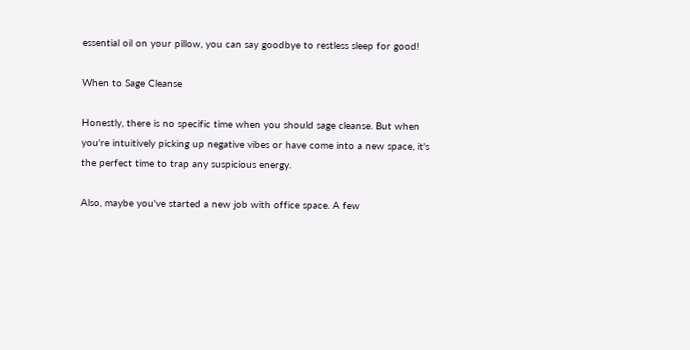essential oil on your pillow, you can say goodbye to restless sleep for good!

When to Sage Cleanse

Honestly, there is no specific time when you should sage cleanse. But when you're intuitively picking up negative vibes or have come into a new space, it's the perfect time to trap any suspicious energy.

Also, maybe you've started a new job with office space. A few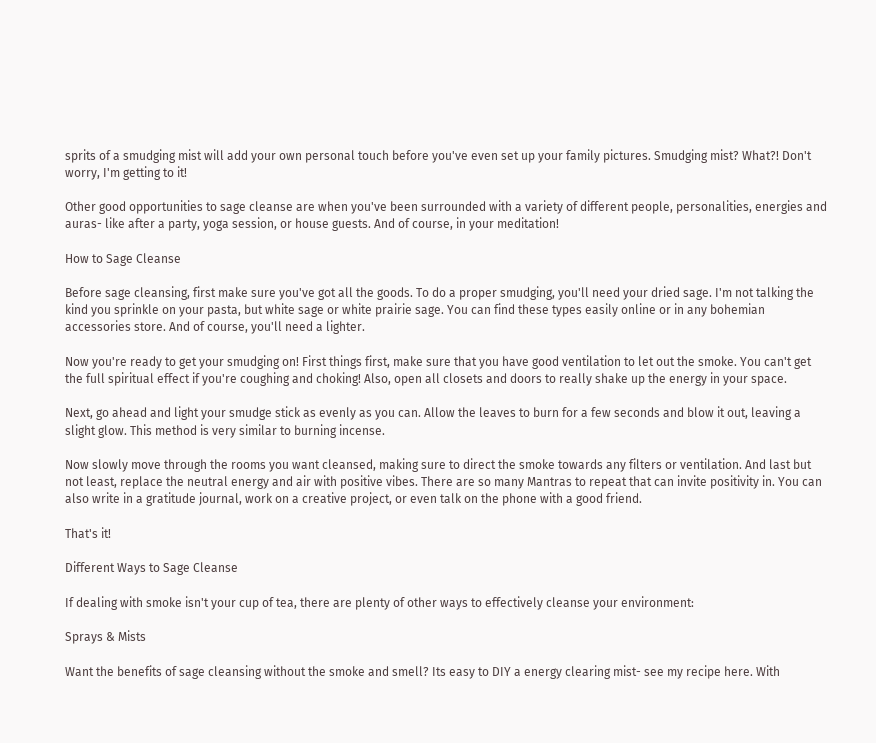sprits of a smudging mist will add your own personal touch before you've even set up your family pictures. Smudging mist? What?! Don't worry, I'm getting to it!

Other good opportunities to sage cleanse are when you've been surrounded with a variety of different people, personalities, energies and auras- like after a party, yoga session, or house guests. And of course, in your meditation!

How to Sage Cleanse

Before sage cleansing, first make sure you've got all the goods. To do a proper smudging, you'll need your dried sage. I'm not talking the kind you sprinkle on your pasta, but white sage or white prairie sage. You can find these types easily online or in any bohemian accessories store. And of course, you'll need a lighter.

Now you're ready to get your smudging on! First things first, make sure that you have good ventilation to let out the smoke. You can't get the full spiritual effect if you're coughing and choking! Also, open all closets and doors to really shake up the energy in your space.

Next, go ahead and light your smudge stick as evenly as you can. Allow the leaves to burn for a few seconds and blow it out, leaving a slight glow. This method is very similar to burning incense.

Now slowly move through the rooms you want cleansed, making sure to direct the smoke towards any filters or ventilation. And last but not least, replace the neutral energy and air with positive vibes. There are so many Mantras to repeat that can invite positivity in. You can also write in a gratitude journal, work on a creative project, or even talk on the phone with a good friend.

That's it!

Different Ways to Sage Cleanse

If dealing with smoke isn't your cup of tea, there are plenty of other ways to effectively cleanse your environment:

Sprays & Mists

Want the benefits of sage cleansing without the smoke and smell? Its easy to DIY a energy clearing mist- see my recipe here. With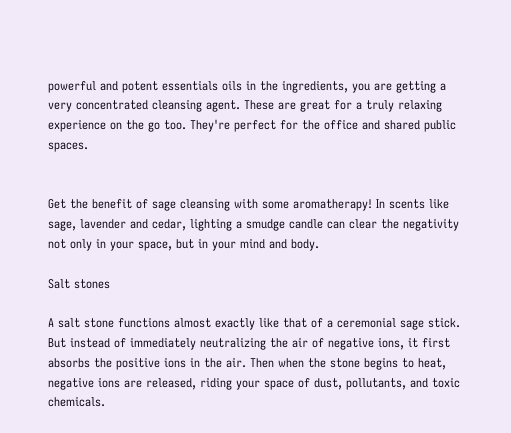powerful and potent essentials oils in the ingredients, you are getting a very concentrated cleansing agent. These are great for a truly relaxing experience on the go too. They're perfect for the office and shared public spaces.


Get the benefit of sage cleansing with some aromatherapy! In scents like sage, lavender and cedar, lighting a smudge candle can clear the negativity not only in your space, but in your mind and body.

Salt stones

A salt stone functions almost exactly like that of a ceremonial sage stick. But instead of immediately neutralizing the air of negative ions, it first absorbs the positive ions in the air. Then when the stone begins to heat, negative ions are released, riding your space of dust, pollutants, and toxic chemicals.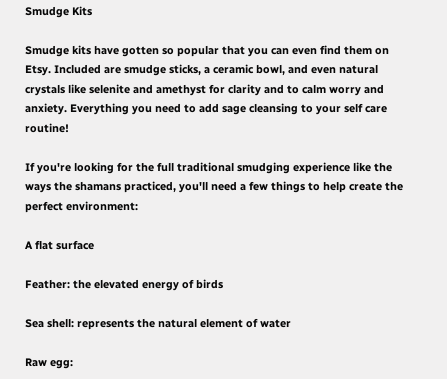Smudge Kits

Smudge kits have gotten so popular that you can even find them on Etsy. Included are smudge sticks, a ceramic bowl, and even natural crystals like selenite and amethyst for clarity and to calm worry and anxiety. Everything you need to add sage cleansing to your self care routine!

If you're looking for the full traditional smudging experience like the ways the shamans practiced, you'll need a few things to help create the perfect environment:

A flat surface

Feather: the elevated energy of birds

Sea shell: represents the natural element of water

Raw egg: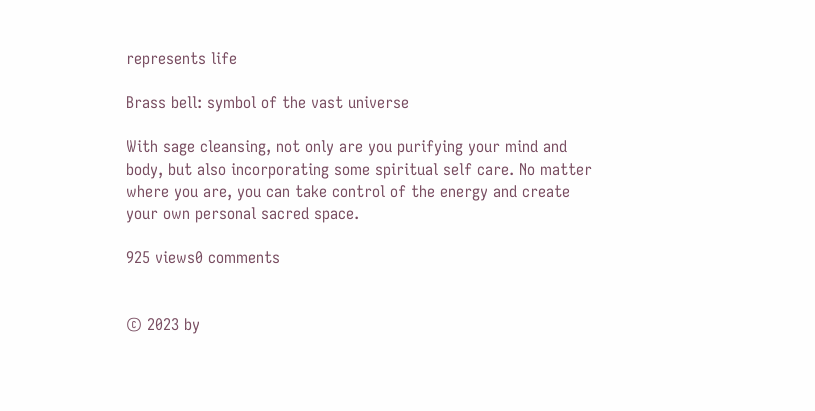represents life

Brass bell: symbol of the vast universe

With sage cleansing, not only are you purifying your mind and body, but also incorporating some spiritual self care. No matter where you are, you can take control of the energy and create your own personal sacred space.

925 views0 comments


© 2023 by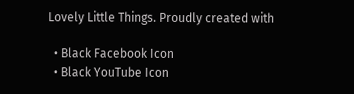Lovely Little Things. Proudly created with

  • Black Facebook Icon
  • Black YouTube Icon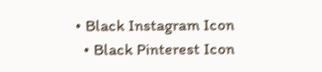• Black Instagram Icon
  • Black Pinterest Icon